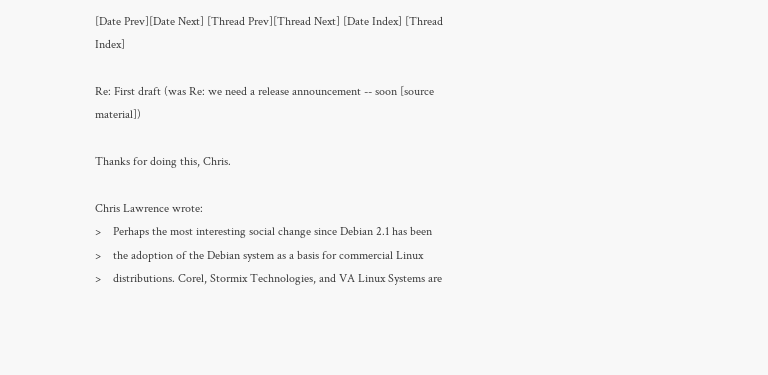[Date Prev][Date Next] [Thread Prev][Thread Next] [Date Index] [Thread Index]

Re: First draft (was Re: we need a release announcement -- soon [source material])

Thanks for doing this, Chris.

Chris Lawrence wrote:
>    Perhaps the most interesting social change since Debian 2.1 has been
>    the adoption of the Debian system as a basis for commercial Linux
>    distributions. Corel, Stormix Technologies, and VA Linux Systems are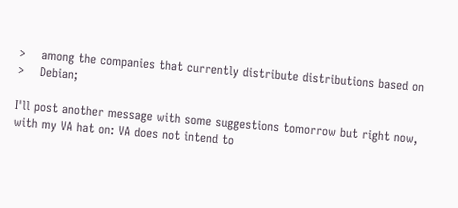>    among the companies that currently distribute distributions based on
>    Debian;

I'll post another message with some suggestions tomorrow but right now,
with my VA hat on: VA does not intend to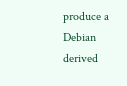produce a Debian derived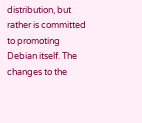distribution, but rather is committed to promoting Debian itself. The
changes to the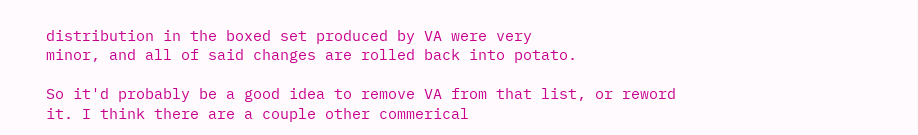distribution in the boxed set produced by VA were very
minor, and all of said changes are rolled back into potato.

So it'd probably be a good idea to remove VA from that list, or reword
it. I think there are a couple other commerical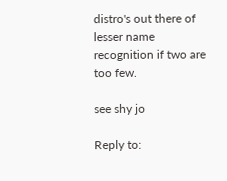distro's out there of
lesser name recognition if two are too few.

see shy jo

Reply to: